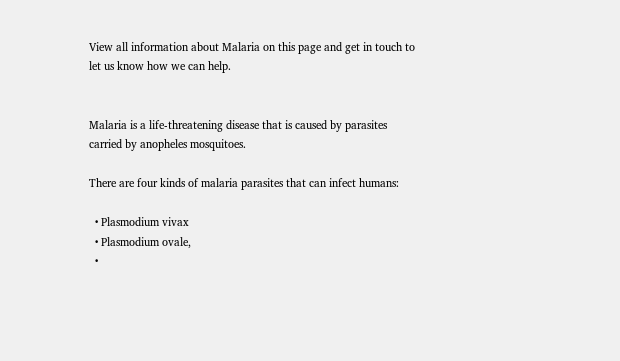View all information about Malaria on this page and get in touch to let us know how we can help.


Malaria is a life-threatening disease that is caused by parasites carried by anopheles mosquitoes.

There are four kinds of malaria parasites that can infect humans:

  • Plasmodium vivax
  • Plasmodium ovale,
  •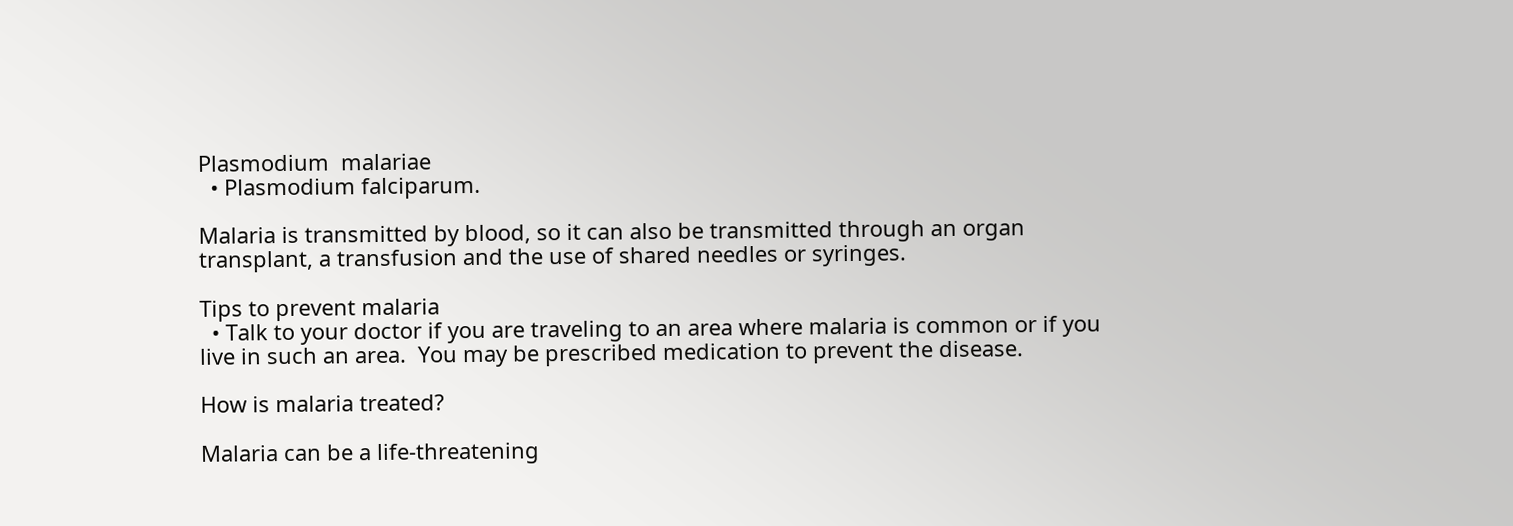Plasmodium  malariae
  • Plasmodium falciparum.

Malaria is transmitted by blood, so it can also be transmitted through an organ transplant, a transfusion and the use of shared needles or syringes.

Tips to prevent malaria
  • Talk to your doctor if you are traveling to an area where malaria is common or if you live in such an area.  You may be prescribed medication to prevent the disease.

How is malaria treated?

Malaria can be a life-threatening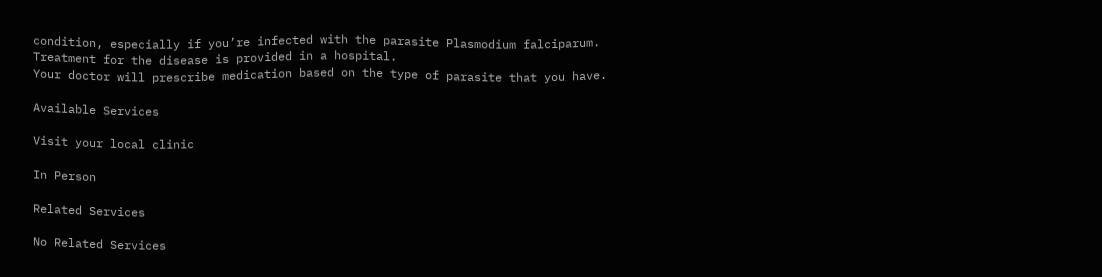condition, especially if you’re infected with the parasite Plasmodium falciparum.
Treatment for the disease is provided in a hospital.
Your doctor will prescribe medication based on the type of parasite that you have.

Available Services

Visit your local clinic

In Person

Related Services

No Related Services